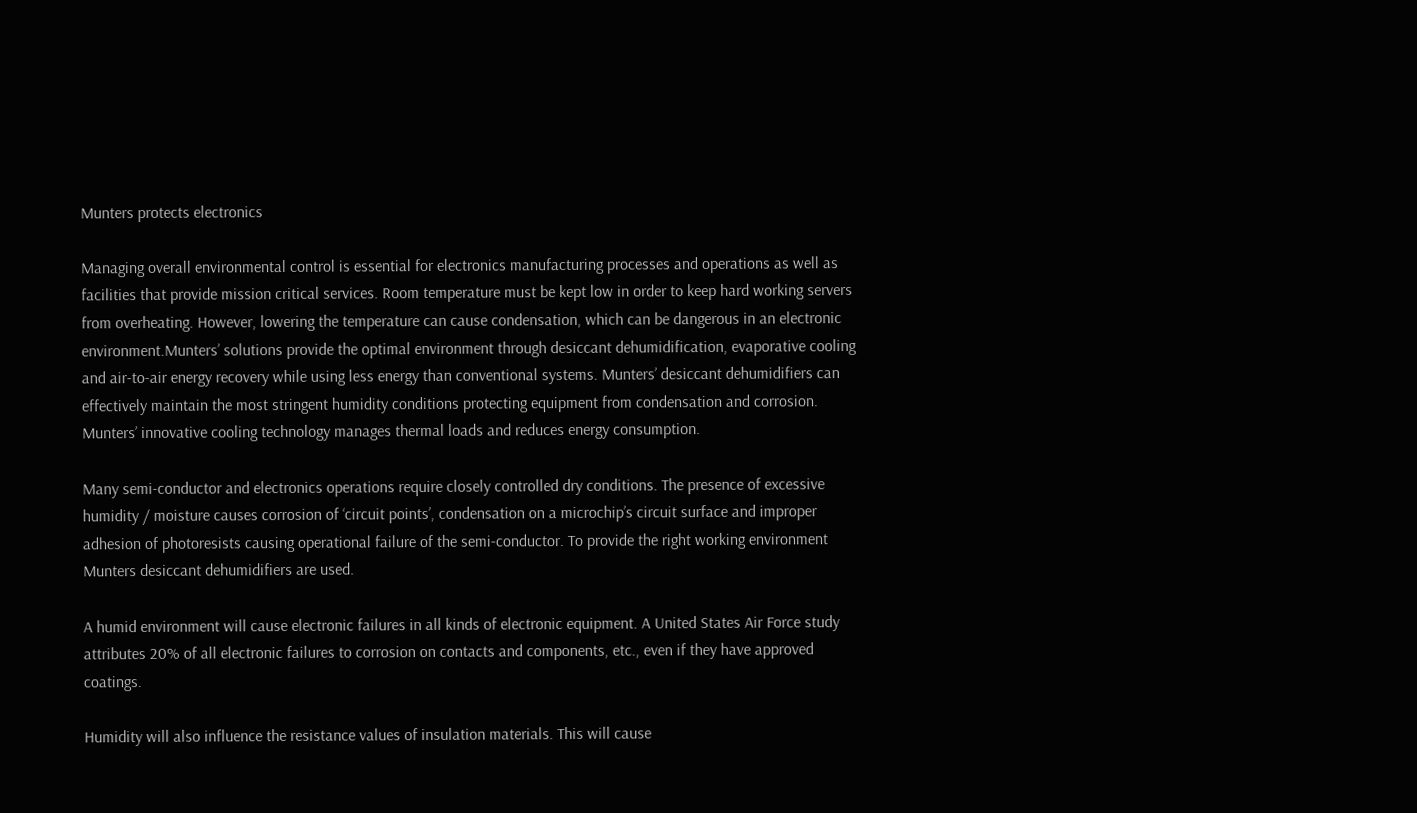Munters protects electronics

Managing overall environmental control is essential for electronics manufacturing processes and operations as well as facilities that provide mission critical services. Room temperature must be kept low in order to keep hard working servers from overheating. However, lowering the temperature can cause condensation, which can be dangerous in an electronic environment.Munters’ solutions provide the optimal environment through desiccant dehumidification, evaporative cooling and air-to-air energy recovery while using less energy than conventional systems. Munters’ desiccant dehumidifiers can effectively maintain the most stringent humidity conditions protecting equipment from condensation and corrosion. Munters’ innovative cooling technology manages thermal loads and reduces energy consumption.

Many semi-conductor and electronics operations require closely controlled dry conditions. The presence of excessive humidity / moisture causes corrosion of ‘circuit points’, condensation on a microchip’s circuit surface and improper adhesion of photoresists causing operational failure of the semi-conductor. To provide the right working environment Munters desiccant dehumidifiers are used.

A humid environment will cause electronic failures in all kinds of electronic equipment. A United States Air Force study attributes 20% of all electronic failures to corrosion on contacts and components, etc., even if they have approved coatings.

Humidity will also influence the resistance values of insulation materials. This will cause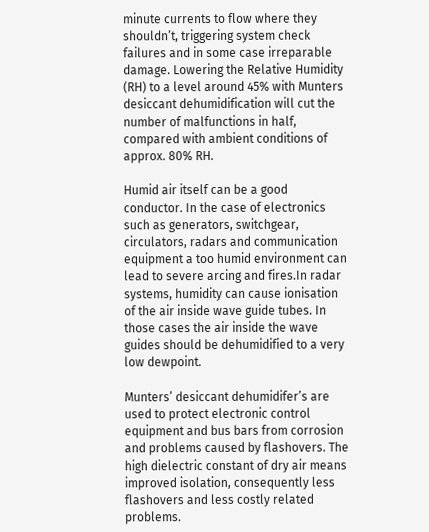minute currents to flow where they shouldn’t, triggering system check failures and in some case irreparable damage. Lowering the Relative Humidity (RH) to a level around 45% with Munters desiccant dehumidification will cut the number of malfunctions in half, compared with ambient conditions of approx. 80% RH.

Humid air itself can be a good conductor. In the case of electronics such as generators, switchgear, circulators, radars and communication equipment a too humid environment can lead to severe arcing and fires.In radar systems, humidity can cause ionisation of the air inside wave guide tubes. In those cases the air inside the wave guides should be dehumidified to a very low dewpoint.

Munters’ desiccant dehumidifer’s are used to protect electronic control equipment and bus bars from corrosion and problems caused by flashovers. The high dielectric constant of dry air means improved isolation, consequently less flashovers and less costly related problems.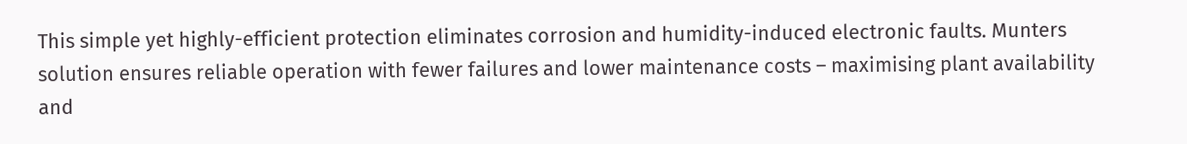This simple yet highly-efficient protection eliminates corrosion and humidity-induced electronic faults. Munters solution ensures reliable operation with fewer failures and lower maintenance costs – maximising plant availability and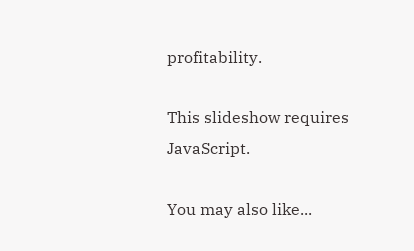profitability.

This slideshow requires JavaScript.

You may also like...